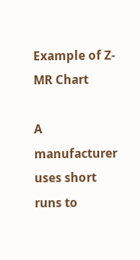Example of Z-MR Chart

A manufacturer uses short runs to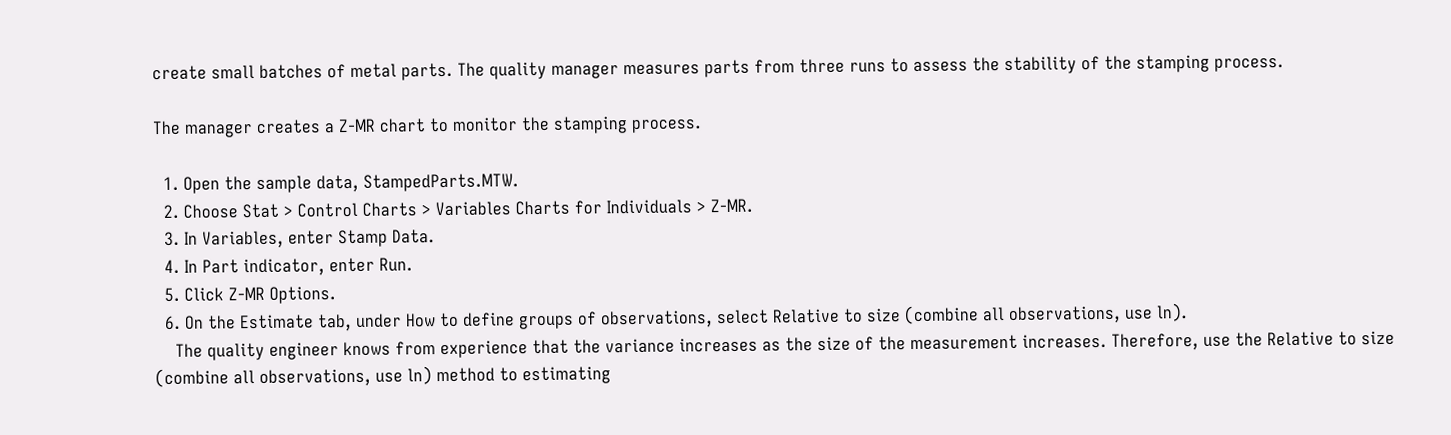create small batches of metal parts. The quality manager measures parts from three runs to assess the stability of the stamping process.

The manager creates a Z-MR chart to monitor the stamping process.

  1. Open the sample data, StampedParts.MTW.
  2. Choose Stat > Control Charts > Variables Charts for Individuals > Z-MR.
  3. In Variables, enter Stamp Data.
  4. In Part indicator, enter Run.
  5. Click Z-MR Options.
  6. On the Estimate tab, under How to define groups of observations, select Relative to size (combine all observations, use ln).
    The quality engineer knows from experience that the variance increases as the size of the measurement increases. Therefore, use the Relative to size (combine all observations, use ln) method to estimating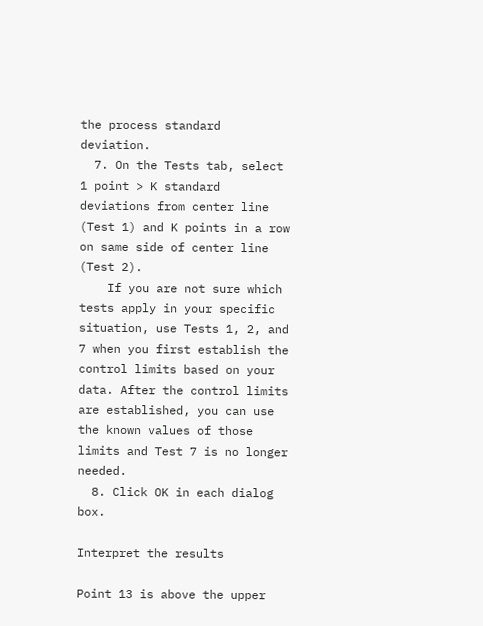the process standard deviation.
  7. On the Tests tab, select 1 point > K standard deviations from center line (Test 1) and K points in a row on same side of center line (Test 2).
    If you are not sure which tests apply in your specific situation, use Tests 1, 2, and 7 when you first establish the control limits based on your data. After the control limits are established, you can use the known values of those limits and Test 7 is no longer needed.
  8. Click OK in each dialog box.

Interpret the results

Point 13 is above the upper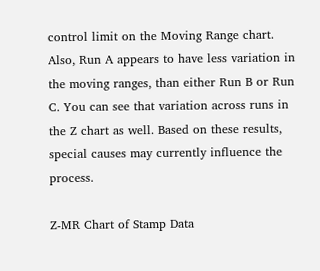control limit on the Moving Range chart. Also, Run A appears to have less variation in the moving ranges, than either Run B or Run C. You can see that variation across runs in the Z chart as well. Based on these results, special causes may currently influence the process.

Z-MR Chart of Stamp Data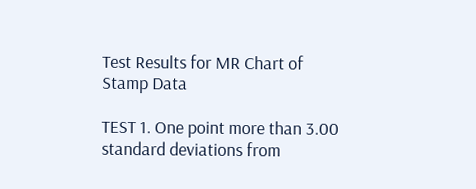Test Results for MR Chart of Stamp Data

TEST 1. One point more than 3.00 standard deviations from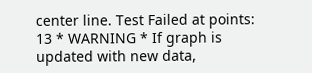center line. Test Failed at points: 13 * WARNING * If graph is updated with new data,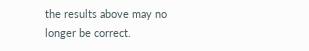the results above may no longer be correct.